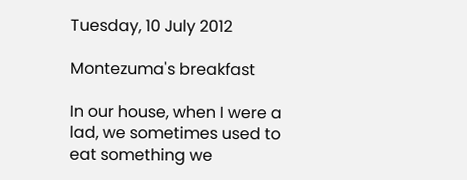Tuesday, 10 July 2012

Montezuma's breakfast

In our house, when I were a lad, we sometimes used to eat something we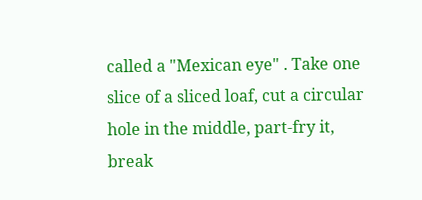called a "Mexican eye" . Take one slice of a sliced loaf, cut a circular hole in the middle, part-fry it, break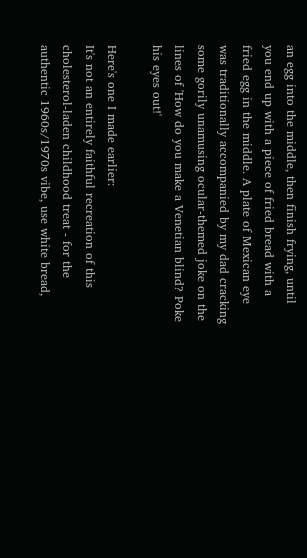an egg into the middle, then finish frying, until you end up with a piece of fried bread with a fried egg in the middle. A plate of Mexican eye was traditionally accompanied by my dad cracking some gorily unamusing ocular-themed joke on the lines of 'How do you make a Venetian blind? Poke his eyes out!'

Here's one I made earlier:
It's not an entirely faithful recreation of this cholesterol-laden childhood treat - for the authentic 1960s/1970s vibe, use white bread,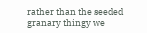rather than the seeded granary thingy we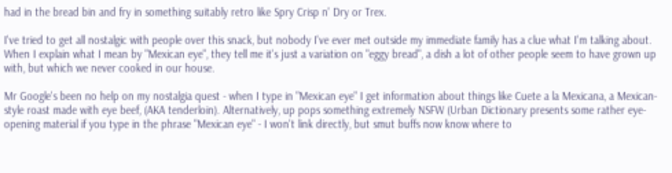had in the bread bin and fry in something suitably retro like Spry Crisp n' Dry or Trex.

I've tried to get all nostalgic with people over this snack, but nobody I've ever met outside my immediate family has a clue what I'm talking about. When I explain what I mean by "Mexican eye", they tell me it's just a variation on "eggy bread", a dish a lot of other people seem to have grown up with, but which we never cooked in our house.

Mr Google's been no help on my nostalgia quest - when I type in "Mexican eye" I get information about things like Cuete a la Mexicana, a Mexican-style roast made with eye beef, (AKA tenderloin). Alternatively, up pops something extremely NSFW (Urban Dictionary presents some rather eye-opening material if you type in the phrase "Mexican eye" - I won't link directly, but smut buffs now know where to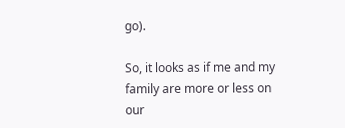go).

So, it looks as if me and my family are more or less on our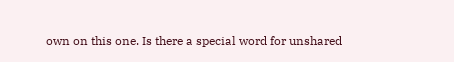own on this one. Is there a special word for unshared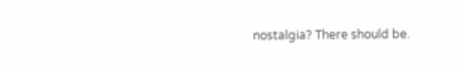nostalgia? There should be.